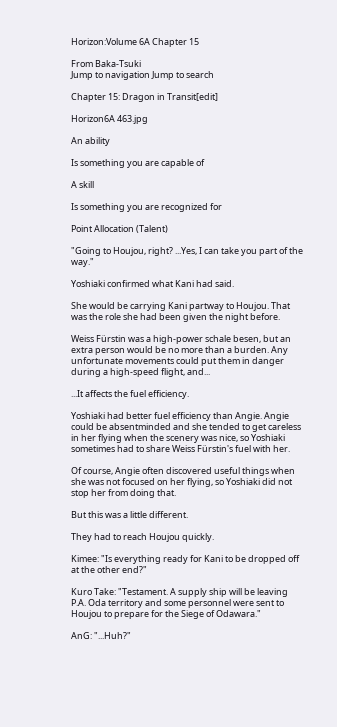Horizon:Volume 6A Chapter 15

From Baka-Tsuki
Jump to navigation Jump to search

Chapter 15: Dragon in Transit[edit]

Horizon6A 463.jpg

An ability

Is something you are capable of

A skill

Is something you are recognized for

Point Allocation (Talent)

"Going to Houjou, right? ...Yes, I can take you part of the way."

Yoshiaki confirmed what Kani had said.

She would be carrying Kani partway to Houjou. That was the role she had been given the night before.

Weiss Fürstin was a high-power schale besen, but an extra person would be no more than a burden. Any unfortunate movements could put them in danger during a high-speed flight, and...

...It affects the fuel efficiency.

Yoshiaki had better fuel efficiency than Angie. Angie could be absentminded and she tended to get careless in her flying when the scenery was nice, so Yoshiaki sometimes had to share Weiss Fürstin's fuel with her.

Of course, Angie often discovered useful things when she was not focused on her flying, so Yoshiaki did not stop her from doing that.

But this was a little different.

They had to reach Houjou quickly.

Kimee: "Is everything ready for Kani to be dropped off at the other end?"

Kuro Take: "Testament. A supply ship will be leaving P.A. Oda territory and some personnel were sent to Houjou to prepare for the Siege of Odawara."

AnG: "...Huh?"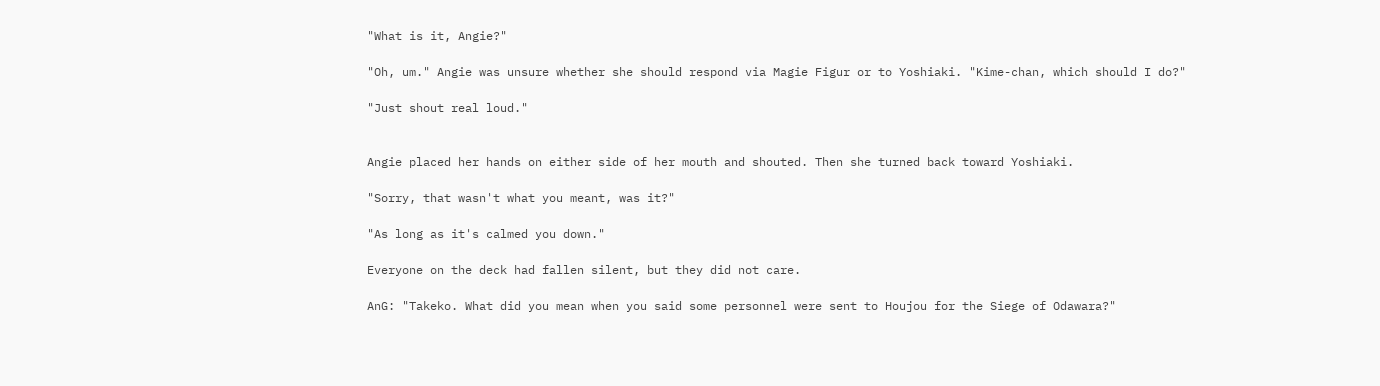"What is it, Angie?"

"Oh, um." Angie was unsure whether she should respond via Magie Figur or to Yoshiaki. "Kime-chan, which should I do?"

"Just shout real loud."


Angie placed her hands on either side of her mouth and shouted. Then she turned back toward Yoshiaki.

"Sorry, that wasn't what you meant, was it?"

"As long as it's calmed you down."

Everyone on the deck had fallen silent, but they did not care.

AnG: "Takeko. What did you mean when you said some personnel were sent to Houjou for the Siege of Odawara?"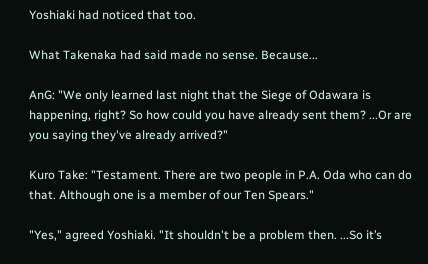Yoshiaki had noticed that too.

What Takenaka had said made no sense. Because...

AnG: "We only learned last night that the Siege of Odawara is happening, right? So how could you have already sent them? ...Or are you saying they've already arrived?"

Kuro Take: "Testament. There are two people in P.A. Oda who can do that. Although one is a member of our Ten Spears."

"Yes," agreed Yoshiaki. "It shouldn't be a problem then. ...So it’s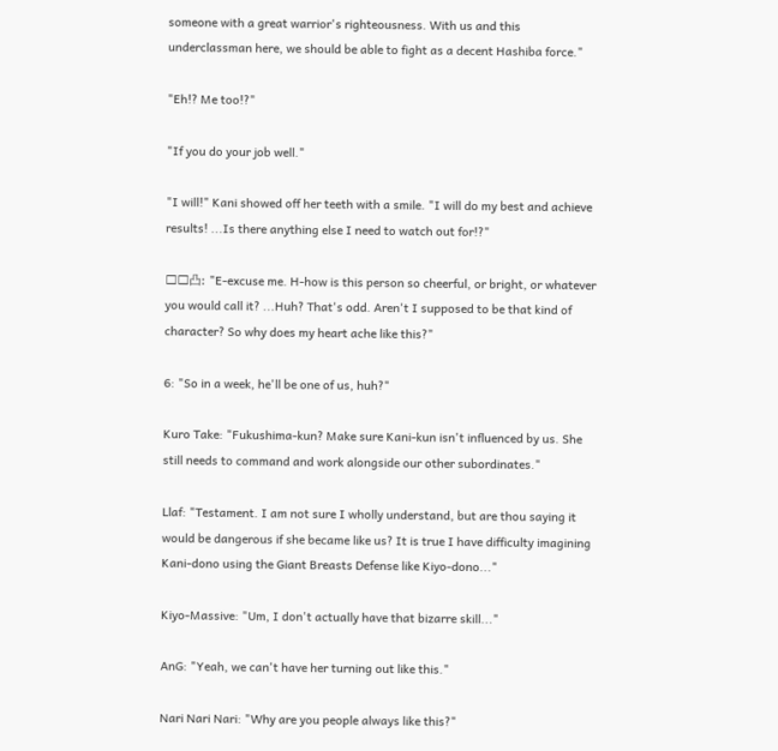someone with a great warrior's righteousness. With us and this underclassman here, we should be able to fight as a decent Hashiba force."

"Eh!? Me too!?"

"If you do your job well."

"I will!" Kani showed off her teeth with a smile. "I will do my best and achieve results! ...Is there anything else I need to watch out for!?"

□□凸: "E-excuse me. H-how is this person so cheerful, or bright, or whatever you would call it? ...Huh? That's odd. Aren't I supposed to be that kind of character? So why does my heart ache like this?"

6: "So in a week, he'll be one of us, huh?"

Kuro Take: "Fukushima-kun? Make sure Kani-kun isn't influenced by us. She still needs to command and work alongside our other subordinates."

Llaf: "Testament. I am not sure I wholly understand, but are thou saying it would be dangerous if she became like us? It is true I have difficulty imagining Kani-dono using the Giant Breasts Defense like Kiyo-dono..."

Kiyo-Massive: "Um, I don't actually have that bizarre skill..."

AnG: "Yeah, we can't have her turning out like this."

Nari Nari Nari: "Why are you people always like this?"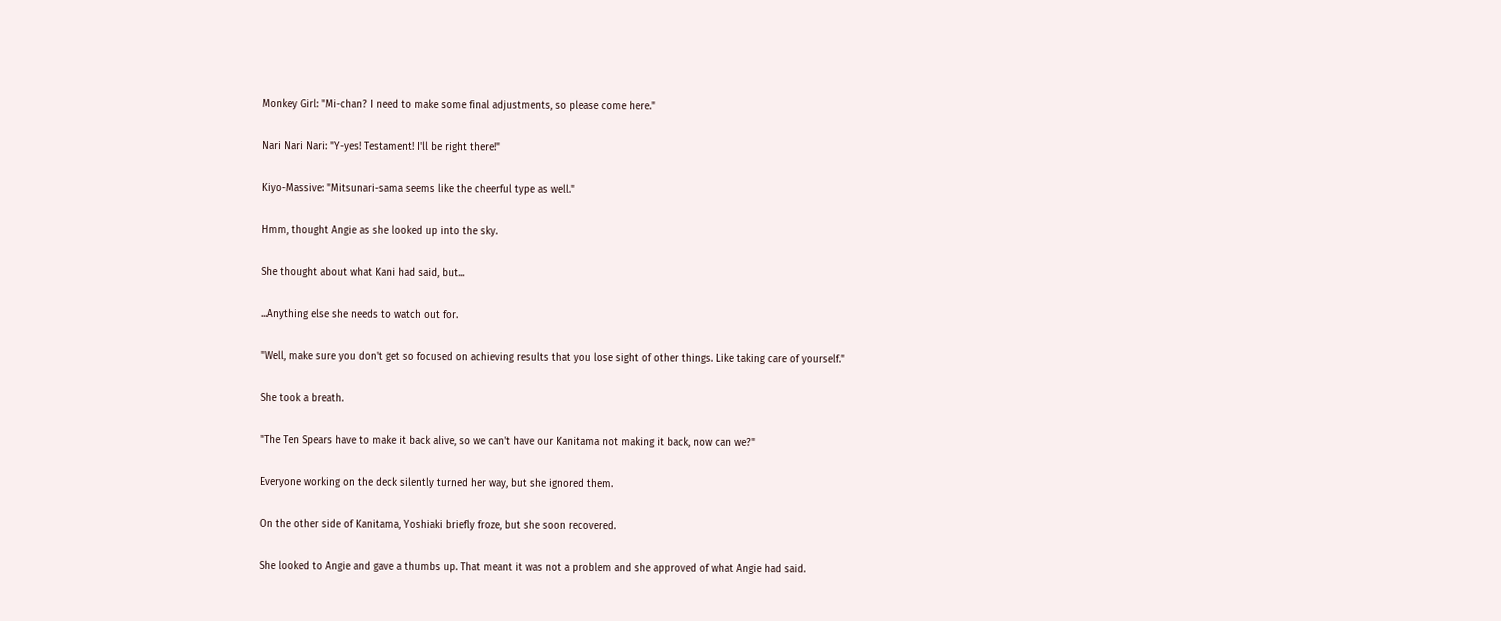Monkey Girl: "Mi-chan? I need to make some final adjustments, so please come here."

Nari Nari Nari: "Y-yes! Testament! I'll be right there!"

Kiyo-Massive: "Mitsunari-sama seems like the cheerful type as well."

Hmm, thought Angie as she looked up into the sky.

She thought about what Kani had said, but...

...Anything else she needs to watch out for.

"Well, make sure you don't get so focused on achieving results that you lose sight of other things. Like taking care of yourself."

She took a breath.

"The Ten Spears have to make it back alive, so we can't have our Kanitama not making it back, now can we?"

Everyone working on the deck silently turned her way, but she ignored them.

On the other side of Kanitama, Yoshiaki briefly froze, but she soon recovered.

She looked to Angie and gave a thumbs up. That meant it was not a problem and she approved of what Angie had said.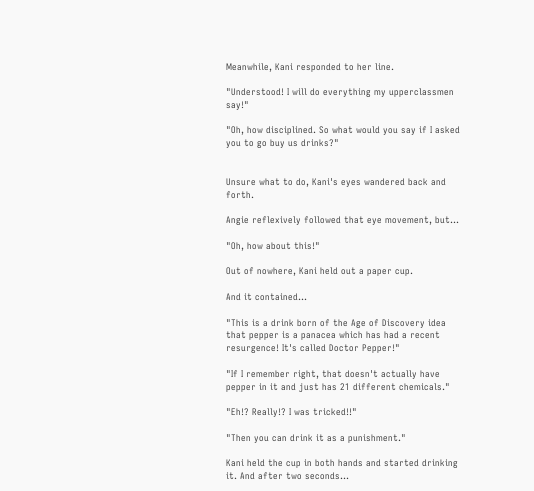Meanwhile, Kani responded to her line.

"Understood! I will do everything my upperclassmen say!"

"Oh, how disciplined. So what would you say if I asked you to go buy us drinks?"


Unsure what to do, Kani's eyes wandered back and forth.

Angie reflexively followed that eye movement, but...

"Oh, how about this!"

Out of nowhere, Kani held out a paper cup.

And it contained...

"This is a drink born of the Age of Discovery idea that pepper is a panacea which has had a recent resurgence! It's called Doctor Pepper!"

"If I remember right, that doesn't actually have pepper in it and just has 21 different chemicals."

"Eh!? Really!? I was tricked!!"

"Then you can drink it as a punishment."

Kani held the cup in both hands and started drinking it. And after two seconds...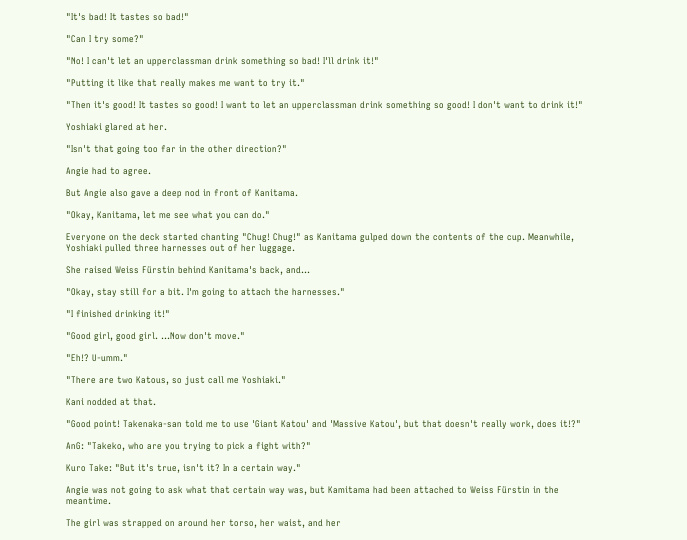"It's bad! It tastes so bad!"

"Can I try some?"

"No! I can't let an upperclassman drink something so bad! I'll drink it!"

"Putting it like that really makes me want to try it."

"Then it's good! It tastes so good! I want to let an upperclassman drink something so good! I don't want to drink it!"

Yoshiaki glared at her.

"Isn't that going too far in the other direction?"

Angie had to agree.

But Angie also gave a deep nod in front of Kanitama.

"Okay, Kanitama, let me see what you can do."

Everyone on the deck started chanting "Chug! Chug!" as Kanitama gulped down the contents of the cup. Meanwhile, Yoshiaki pulled three harnesses out of her luggage.

She raised Weiss Fürstin behind Kanitama's back, and...

"Okay, stay still for a bit. I'm going to attach the harnesses."

"I finished drinking it!"

"Good girl, good girl. ...Now don't move."

"Eh!? U-umm."

"There are two Katous, so just call me Yoshiaki."

Kani nodded at that.

"Good point! Takenaka-san told me to use 'Giant Katou' and 'Massive Katou', but that doesn't really work, does it!?"

AnG: "Takeko, who are you trying to pick a fight with?"

Kuro Take: "But it's true, isn't it? In a certain way."

Angie was not going to ask what that certain way was, but Kamitama had been attached to Weiss Fürstin in the meantime.

The girl was strapped on around her torso, her waist, and her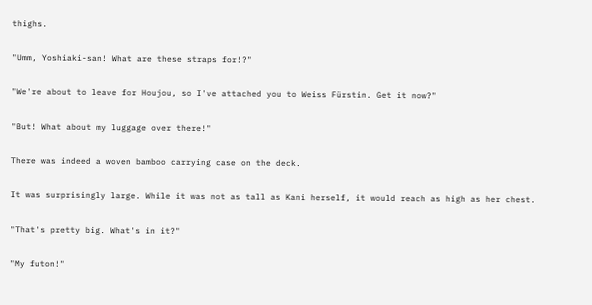thighs.

"Umm, Yoshiaki-san! What are these straps for!?"

"We're about to leave for Houjou, so I've attached you to Weiss Fürstin. Get it now?"

"But! What about my luggage over there!"

There was indeed a woven bamboo carrying case on the deck.

It was surprisingly large. While it was not as tall as Kani herself, it would reach as high as her chest.

"That's pretty big. What's in it?"

"My futon!"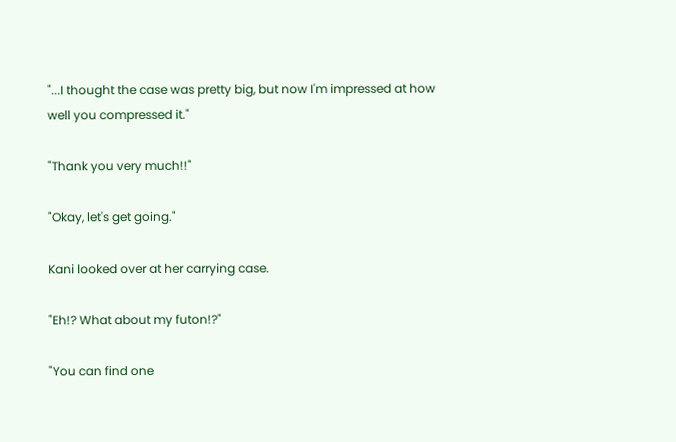"...I thought the case was pretty big, but now I'm impressed at how well you compressed it."

"Thank you very much!!"

"Okay, let's get going."

Kani looked over at her carrying case.

"Eh!? What about my futon!?"

"You can find one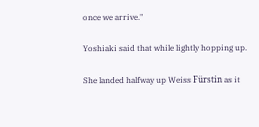once we arrive."

Yoshiaki said that while lightly hopping up.

She landed halfway up Weiss Fürstin as it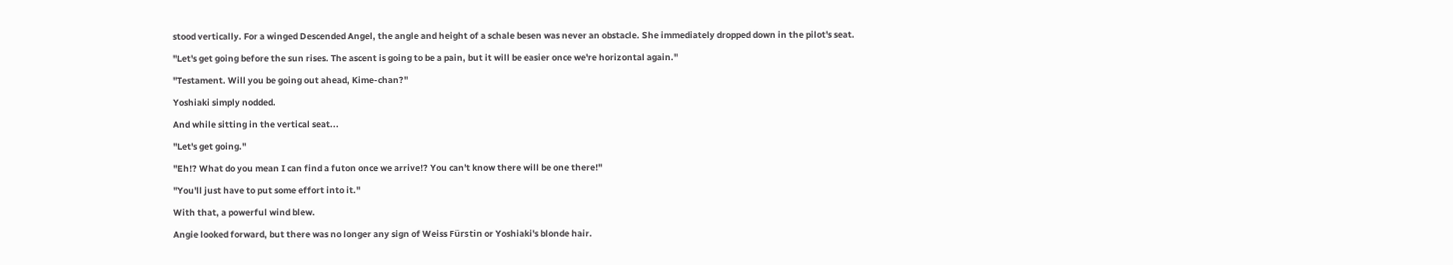stood vertically. For a winged Descended Angel, the angle and height of a schale besen was never an obstacle. She immediately dropped down in the pilot's seat.

"Let's get going before the sun rises. The ascent is going to be a pain, but it will be easier once we're horizontal again."

"Testament. Will you be going out ahead, Kime-chan?"

Yoshiaki simply nodded.

And while sitting in the vertical seat...

"Let's get going."

"Eh!? What do you mean I can find a futon once we arrive!? You can't know there will be one there!"

"You'll just have to put some effort into it."

With that, a powerful wind blew.

Angie looked forward, but there was no longer any sign of Weiss Fürstin or Yoshiaki's blonde hair.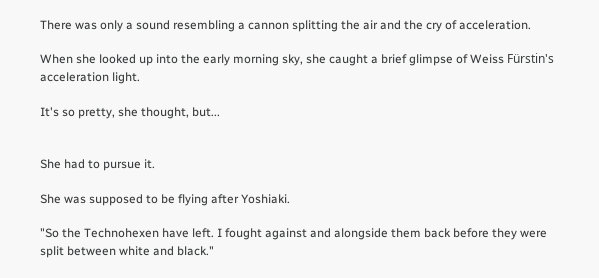There was only a sound resembling a cannon splitting the air and the cry of acceleration.

When she looked up into the early morning sky, she caught a brief glimpse of Weiss Fürstin's acceleration light.

It's so pretty, she thought, but...


She had to pursue it.

She was supposed to be flying after Yoshiaki.

"So the Technohexen have left. I fought against and alongside them back before they were split between white and black."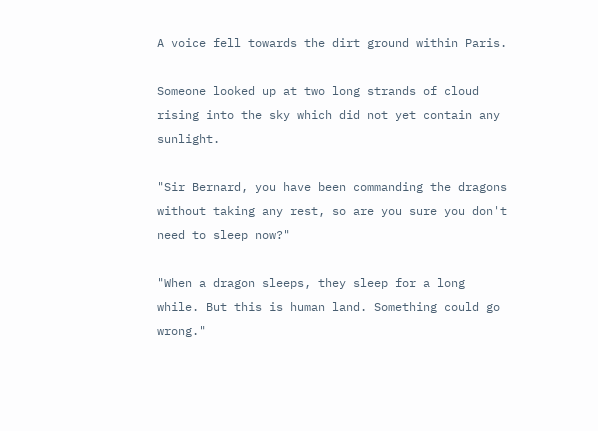A voice fell towards the dirt ground within Paris.

Someone looked up at two long strands of cloud rising into the sky which did not yet contain any sunlight.

"Sir Bernard, you have been commanding the dragons without taking any rest, so are you sure you don't need to sleep now?"

"When a dragon sleeps, they sleep for a long while. But this is human land. Something could go wrong."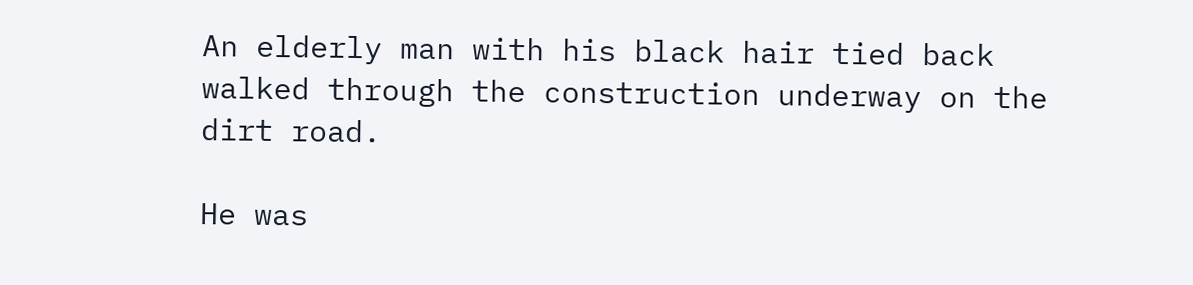An elderly man with his black hair tied back walked through the construction underway on the dirt road.

He was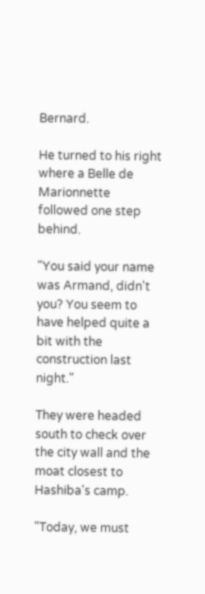Bernard.

He turned to his right where a Belle de Marionnette followed one step behind.

"You said your name was Armand, didn't you? You seem to have helped quite a bit with the construction last night."

They were headed south to check over the city wall and the moat closest to Hashiba's camp.

"Today, we must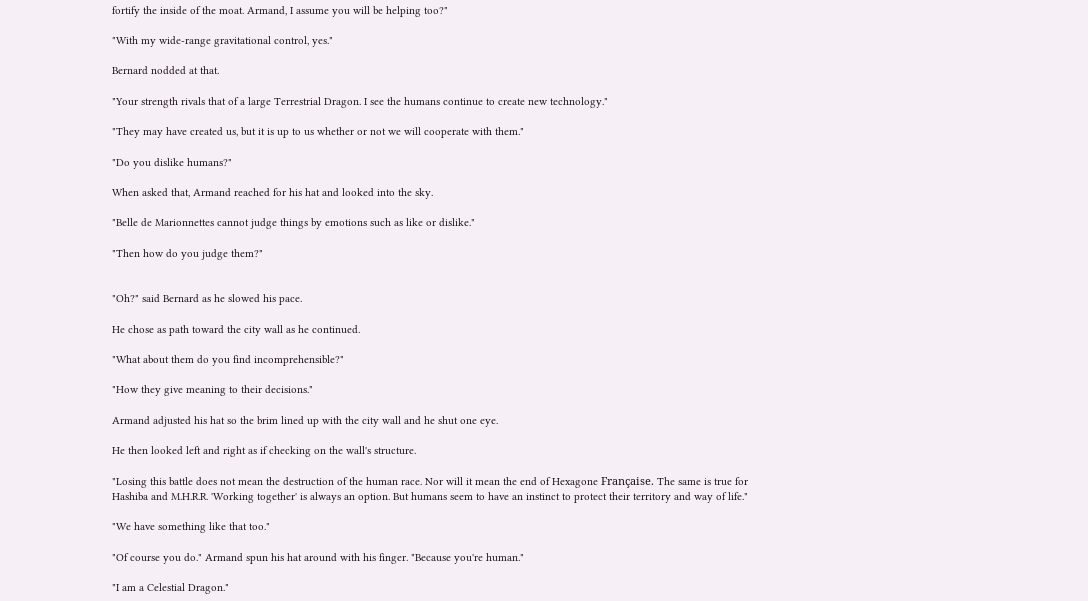fortify the inside of the moat. Armand, I assume you will be helping too?"

"With my wide-range gravitational control, yes."

Bernard nodded at that.

"Your strength rivals that of a large Terrestrial Dragon. I see the humans continue to create new technology."

"They may have created us, but it is up to us whether or not we will cooperate with them."

"Do you dislike humans?"

When asked that, Armand reached for his hat and looked into the sky.

"Belle de Marionnettes cannot judge things by emotions such as like or dislike."

"Then how do you judge them?"


"Oh?" said Bernard as he slowed his pace.

He chose as path toward the city wall as he continued.

"What about them do you find incomprehensible?"

"How they give meaning to their decisions."

Armand adjusted his hat so the brim lined up with the city wall and he shut one eye.

He then looked left and right as if checking on the wall's structure.

"Losing this battle does not mean the destruction of the human race. Nor will it mean the end of Hexagone Française. The same is true for Hashiba and M.H.R.R. 'Working together' is always an option. But humans seem to have an instinct to protect their territory and way of life."

"We have something like that too."

"Of course you do." Armand spun his hat around with his finger. "Because you're human."

"I am a Celestial Dragon."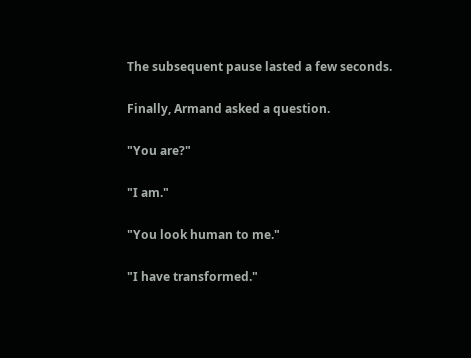The subsequent pause lasted a few seconds.

Finally, Armand asked a question.

"You are?"

"I am."

"You look human to me."

"I have transformed."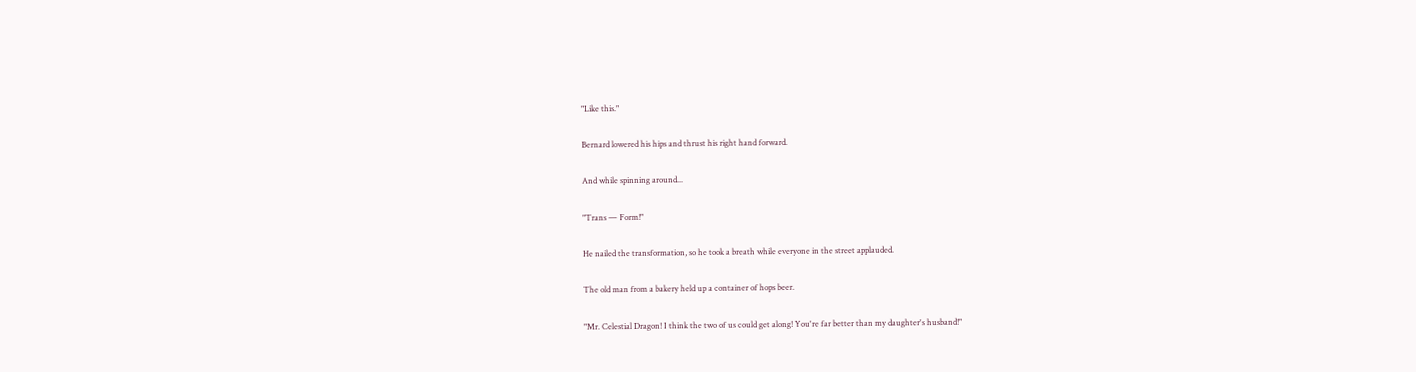"Like this."

Bernard lowered his hips and thrust his right hand forward.

And while spinning around...

"Trans — Form!"

He nailed the transformation, so he took a breath while everyone in the street applauded.

The old man from a bakery held up a container of hops beer.

"Mr. Celestial Dragon! I think the two of us could get along! You're far better than my daughter's husband!"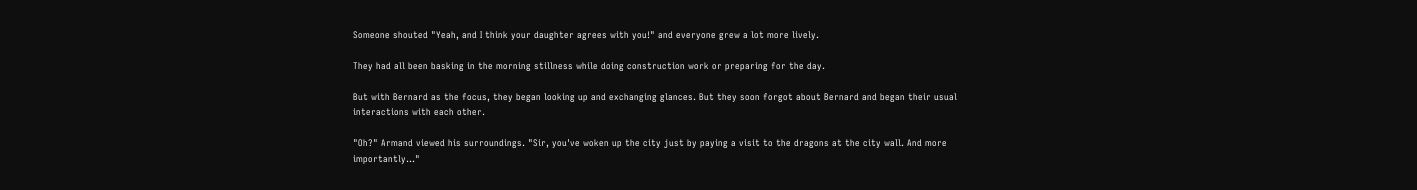Someone shouted "Yeah, and I think your daughter agrees with you!" and everyone grew a lot more lively.

They had all been basking in the morning stillness while doing construction work or preparing for the day.

But with Bernard as the focus, they began looking up and exchanging glances. But they soon forgot about Bernard and began their usual interactions with each other.

"Oh?" Armand viewed his surroundings. "Sir, you've woken up the city just by paying a visit to the dragons at the city wall. And more importantly..."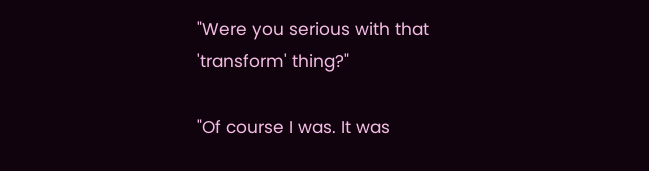"Were you serious with that 'transform' thing?"

"Of course I was. It was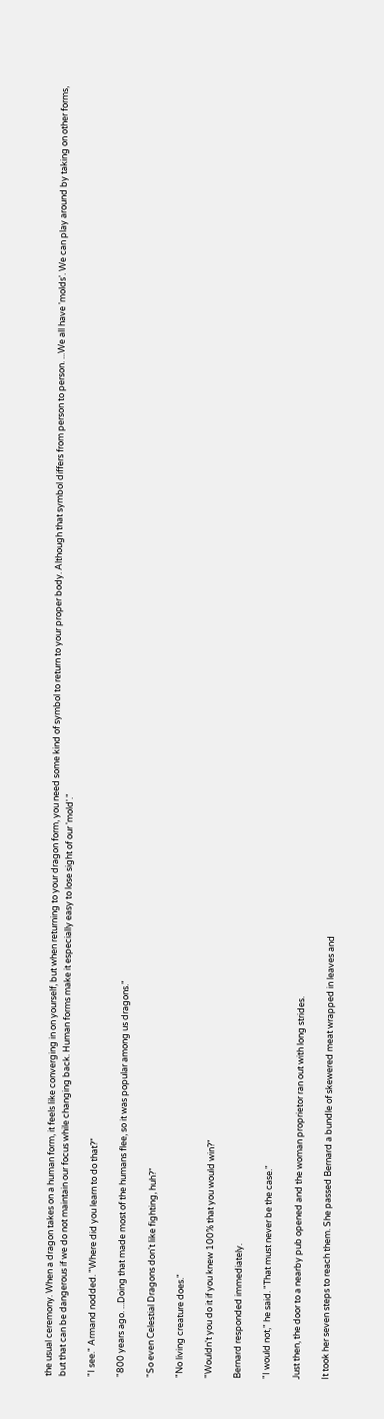the usual ceremony. When a dragon takes on a human form, it feels like converging in on yourself, but when returning to your dragon form, you need some kind of symbol to return to your proper body. Although that symbol differs from person to person. ...We all have 'molds'. We can play around by taking on other forms, but that can be dangerous if we do not maintain our focus while changing back. Human forms make it especially easy to lose sight of our 'mold'."

"I see." Armand nodded. "Where did you learn to do that?"

"800 years ago. ...Doing that made most of the humans flee, so it was popular among us dragons."

"So even Celestial Dragons don't like fighting, huh?"

"No living creature does."

"Wouldn't you do it if you knew 100% that you would win?"

Bernard responded immediately.

"I would not," he said. "That must never be the case."

Just then, the door to a nearby pub opened and the woman proprietor ran out with long strides.

It took her seven steps to reach them. She passed Bernard a bundle of skewered meat wrapped in leaves and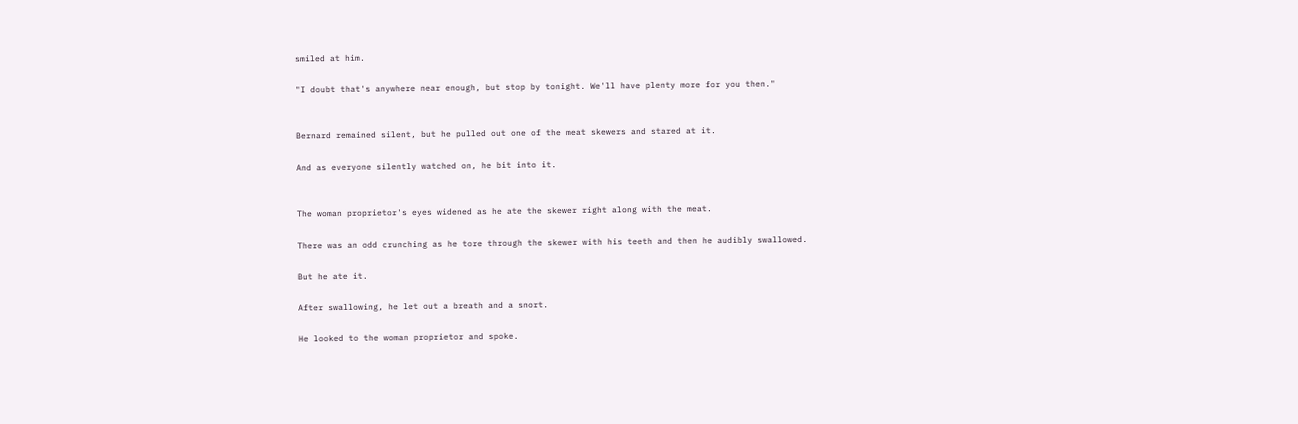smiled at him.

"I doubt that's anywhere near enough, but stop by tonight. We'll have plenty more for you then."


Bernard remained silent, but he pulled out one of the meat skewers and stared at it.

And as everyone silently watched on, he bit into it.


The woman proprietor's eyes widened as he ate the skewer right along with the meat.

There was an odd crunching as he tore through the skewer with his teeth and then he audibly swallowed.

But he ate it.

After swallowing, he let out a breath and a snort.

He looked to the woman proprietor and spoke.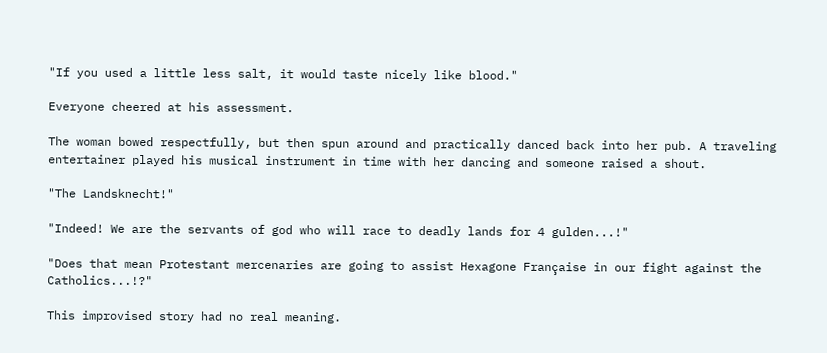"If you used a little less salt, it would taste nicely like blood."

Everyone cheered at his assessment.

The woman bowed respectfully, but then spun around and practically danced back into her pub. A traveling entertainer played his musical instrument in time with her dancing and someone raised a shout.

"The Landsknecht!"

"Indeed! We are the servants of god who will race to deadly lands for 4 gulden...!"

"Does that mean Protestant mercenaries are going to assist Hexagone Française in our fight against the Catholics...!?"

This improvised story had no real meaning.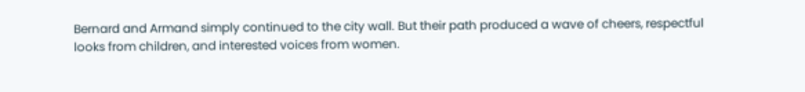Bernard and Armand simply continued to the city wall. But their path produced a wave of cheers, respectful looks from children, and interested voices from women.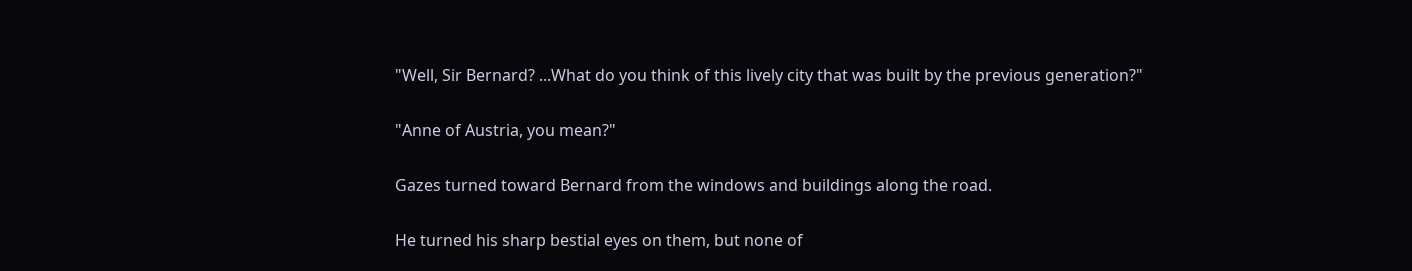"Well, Sir Bernard? ...What do you think of this lively city that was built by the previous generation?"

"Anne of Austria, you mean?"

Gazes turned toward Bernard from the windows and buildings along the road.

He turned his sharp bestial eyes on them, but none of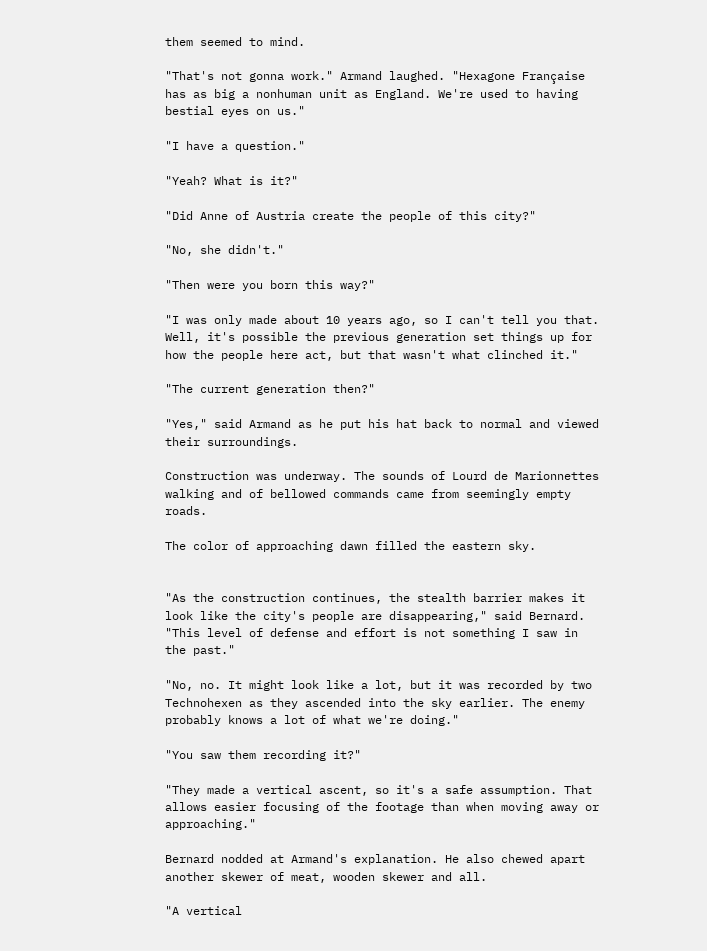them seemed to mind.

"That's not gonna work." Armand laughed. "Hexagone Française has as big a nonhuman unit as England. We're used to having bestial eyes on us."

"I have a question."

"Yeah? What is it?"

"Did Anne of Austria create the people of this city?"

"No, she didn't."

"Then were you born this way?"

"I was only made about 10 years ago, so I can't tell you that. Well, it's possible the previous generation set things up for how the people here act, but that wasn't what clinched it."

"The current generation then?"

"Yes," said Armand as he put his hat back to normal and viewed their surroundings.

Construction was underway. The sounds of Lourd de Marionnettes walking and of bellowed commands came from seemingly empty roads.

The color of approaching dawn filled the eastern sky.


"As the construction continues, the stealth barrier makes it look like the city's people are disappearing," said Bernard. "This level of defense and effort is not something I saw in the past."

"No, no. It might look like a lot, but it was recorded by two Technohexen as they ascended into the sky earlier. The enemy probably knows a lot of what we're doing."

"You saw them recording it?"

"They made a vertical ascent, so it's a safe assumption. That allows easier focusing of the footage than when moving away or approaching."

Bernard nodded at Armand's explanation. He also chewed apart another skewer of meat, wooden skewer and all.

"A vertical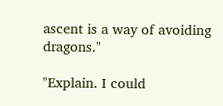ascent is a way of avoiding dragons."

"Explain. I could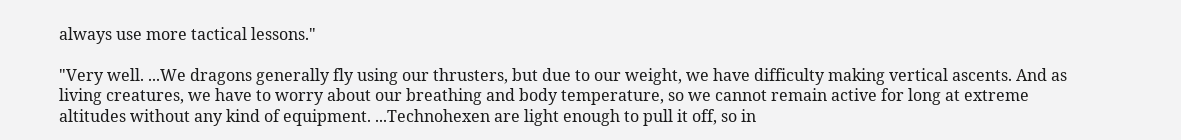always use more tactical lessons."

"Very well. ...We dragons generally fly using our thrusters, but due to our weight, we have difficulty making vertical ascents. And as living creatures, we have to worry about our breathing and body temperature, so we cannot remain active for long at extreme altitudes without any kind of equipment. ...Technohexen are light enough to pull it off, so in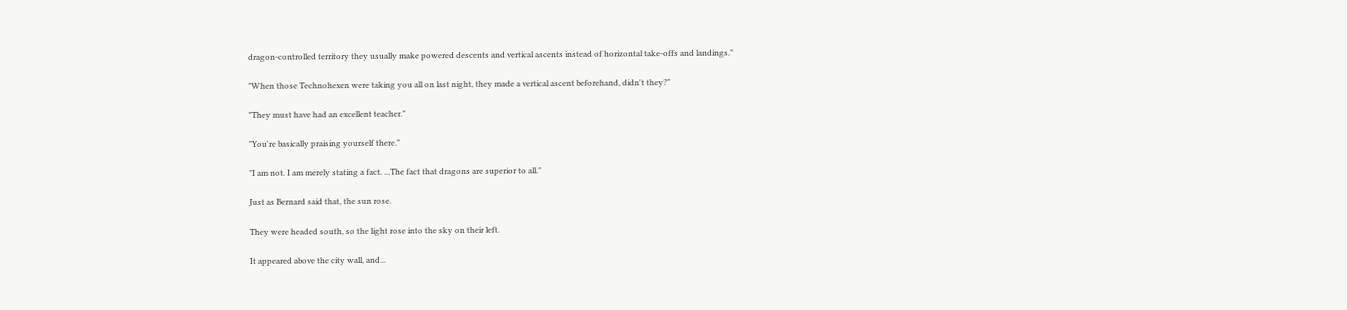dragon-controlled territory they usually make powered descents and vertical ascents instead of horizontal take-offs and landings."

"When those Technohexen were taking you all on last night, they made a vertical ascent beforehand, didn't they?"

"They must have had an excellent teacher."

"You're basically praising yourself there."

"I am not. I am merely stating a fact. ...The fact that dragons are superior to all."

Just as Bernard said that, the sun rose.

They were headed south, so the light rose into the sky on their left.

It appeared above the city wall, and...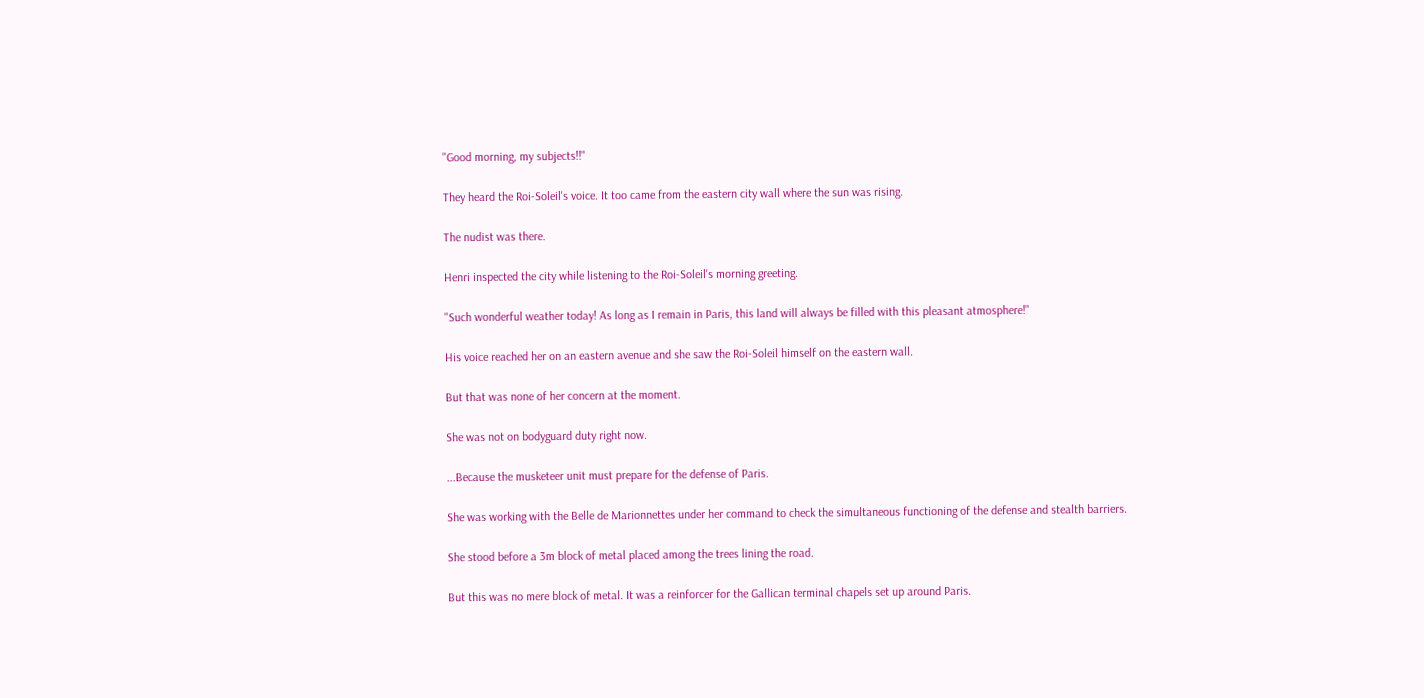"Good morning, my subjects!!"

They heard the Roi-Soleil's voice. It too came from the eastern city wall where the sun was rising.

The nudist was there.

Henri inspected the city while listening to the Roi-Soleil's morning greeting.

"Such wonderful weather today! As long as I remain in Paris, this land will always be filled with this pleasant atmosphere!"

His voice reached her on an eastern avenue and she saw the Roi-Soleil himself on the eastern wall.

But that was none of her concern at the moment.

She was not on bodyguard duty right now.

...Because the musketeer unit must prepare for the defense of Paris.

She was working with the Belle de Marionnettes under her command to check the simultaneous functioning of the defense and stealth barriers.

She stood before a 3m block of metal placed among the trees lining the road.

But this was no mere block of metal. It was a reinforcer for the Gallican terminal chapels set up around Paris.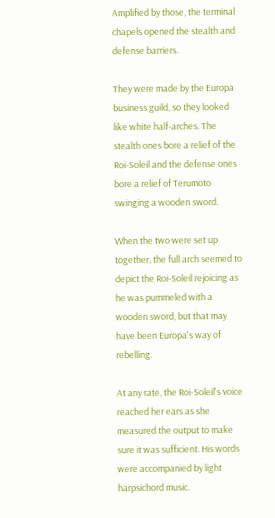Amplified by those, the terminal chapels opened the stealth and defense barriers.

They were made by the Europa business guild, so they looked like white half-arches. The stealth ones bore a relief of the Roi-Soleil and the defense ones bore a relief of Terumoto swinging a wooden sword.

When the two were set up together, the full arch seemed to depict the Roi-Soleil rejoicing as he was pummeled with a wooden sword, but that may have been Europa's way of rebelling.

At any rate, the Roi-Soleil's voice reached her ears as she measured the output to make sure it was sufficient. His words were accompanied by light harpsichord music.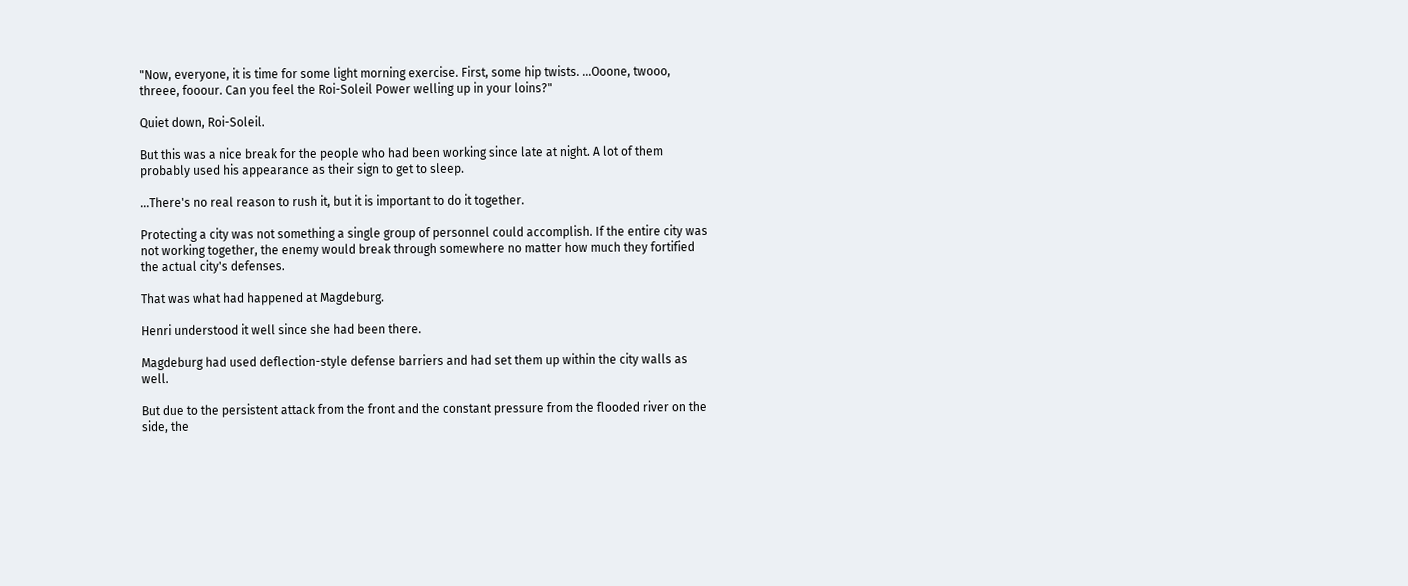"Now, everyone, it is time for some light morning exercise. First, some hip twists. ...Ooone, twooo, threee, fooour. Can you feel the Roi-Soleil Power welling up in your loins?"

Quiet down, Roi-Soleil.

But this was a nice break for the people who had been working since late at night. A lot of them probably used his appearance as their sign to get to sleep.

...There's no real reason to rush it, but it is important to do it together.

Protecting a city was not something a single group of personnel could accomplish. If the entire city was not working together, the enemy would break through somewhere no matter how much they fortified the actual city's defenses.

That was what had happened at Magdeburg.

Henri understood it well since she had been there.

Magdeburg had used deflection-style defense barriers and had set them up within the city walls as well.

But due to the persistent attack from the front and the constant pressure from the flooded river on the side, the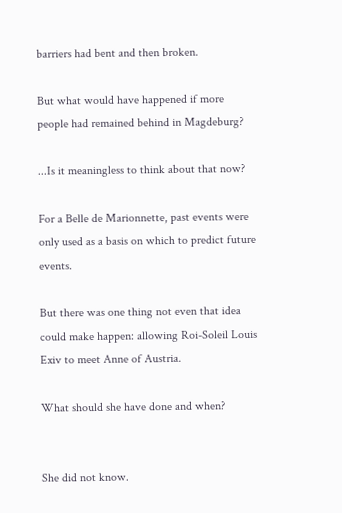barriers had bent and then broken.

But what would have happened if more people had remained behind in Magdeburg?

...Is it meaningless to think about that now?

For a Belle de Marionnette, past events were only used as a basis on which to predict future events.

But there was one thing not even that idea could make happen: allowing Roi-Soleil Louis Exiv to meet Anne of Austria.

What should she have done and when?


She did not know.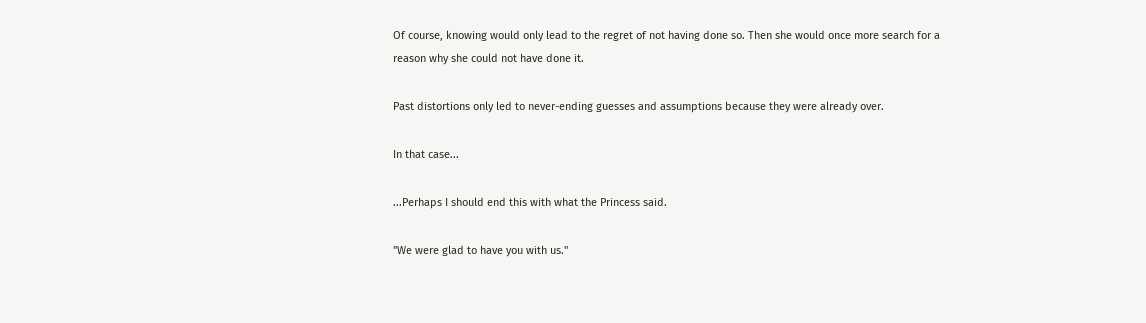Of course, knowing would only lead to the regret of not having done so. Then she would once more search for a reason why she could not have done it.

Past distortions only led to never-ending guesses and assumptions because they were already over.

In that case...

...Perhaps I should end this with what the Princess said.

"We were glad to have you with us."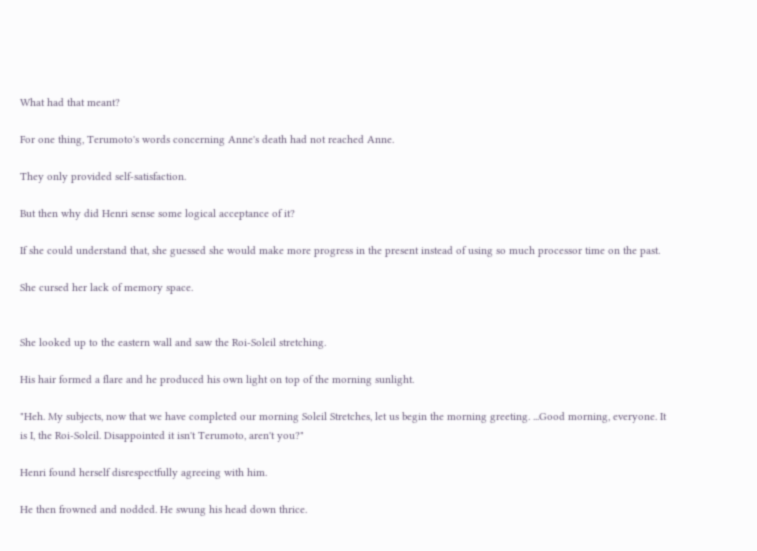What had that meant?

For one thing, Terumoto's words concerning Anne's death had not reached Anne.

They only provided self-satisfaction.

But then why did Henri sense some logical acceptance of it?

If she could understand that, she guessed she would make more progress in the present instead of using so much processor time on the past.

She cursed her lack of memory space.


She looked up to the eastern wall and saw the Roi-Soleil stretching.

His hair formed a flare and he produced his own light on top of the morning sunlight.

"Heh. My subjects, now that we have completed our morning Soleil Stretches, let us begin the morning greeting. ...Good morning, everyone. It is I, the Roi-Soleil. Disappointed it isn't Terumoto, aren't you?"

Henri found herself disrespectfully agreeing with him.

He then frowned and nodded. He swung his head down thrice.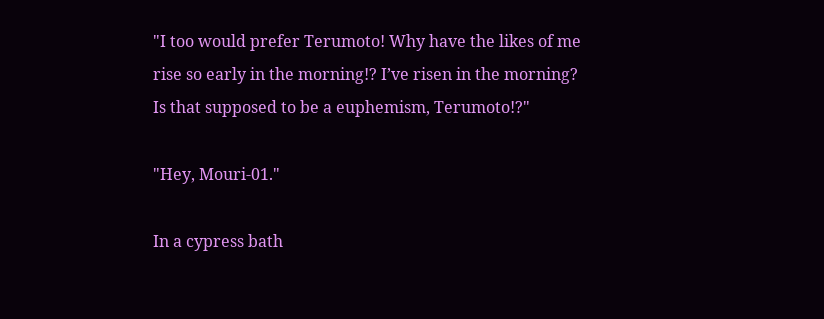"I too would prefer Terumoto! Why have the likes of me rise so early in the morning!? I’ve risen in the morning? Is that supposed to be a euphemism, Terumoto!?"

"Hey, Mouri-01."

In a cypress bath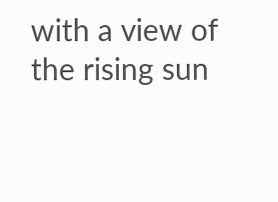with a view of the rising sun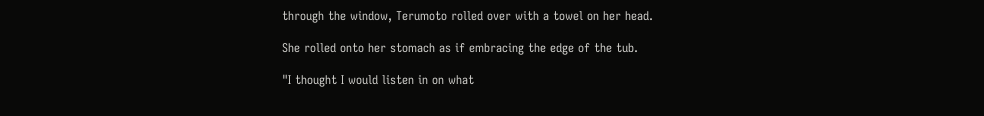through the window, Terumoto rolled over with a towel on her head.

She rolled onto her stomach as if embracing the edge of the tub.

"I thought I would listen in on what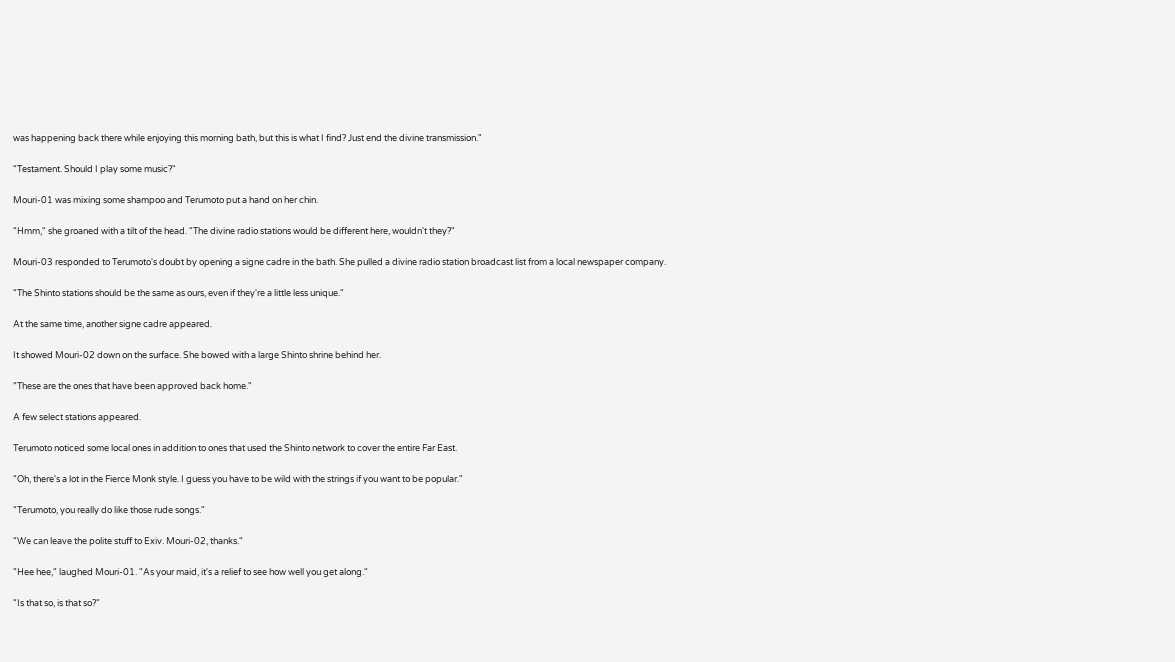was happening back there while enjoying this morning bath, but this is what I find? Just end the divine transmission."

"Testament. Should I play some music?"

Mouri-01 was mixing some shampoo and Terumoto put a hand on her chin.

"Hmm," she groaned with a tilt of the head. "The divine radio stations would be different here, wouldn't they?"

Mouri-03 responded to Terumoto's doubt by opening a signe cadre in the bath. She pulled a divine radio station broadcast list from a local newspaper company.

"The Shinto stations should be the same as ours, even if they're a little less unique."

At the same time, another signe cadre appeared.

It showed Mouri-02 down on the surface. She bowed with a large Shinto shrine behind her.

"These are the ones that have been approved back home."

A few select stations appeared.

Terumoto noticed some local ones in addition to ones that used the Shinto network to cover the entire Far East.

"Oh, there's a lot in the Fierce Monk style. I guess you have to be wild with the strings if you want to be popular."

"Terumoto, you really do like those rude songs."

"We can leave the polite stuff to Exiv. Mouri-02, thanks."

"Hee hee," laughed Mouri-01. "As your maid, it's a relief to see how well you get along."

"Is that so, is that so?"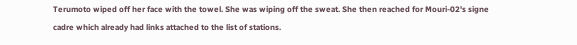Terumoto wiped off her face with the towel. She was wiping off the sweat. She then reached for Mouri-02's signe cadre which already had links attached to the list of stations.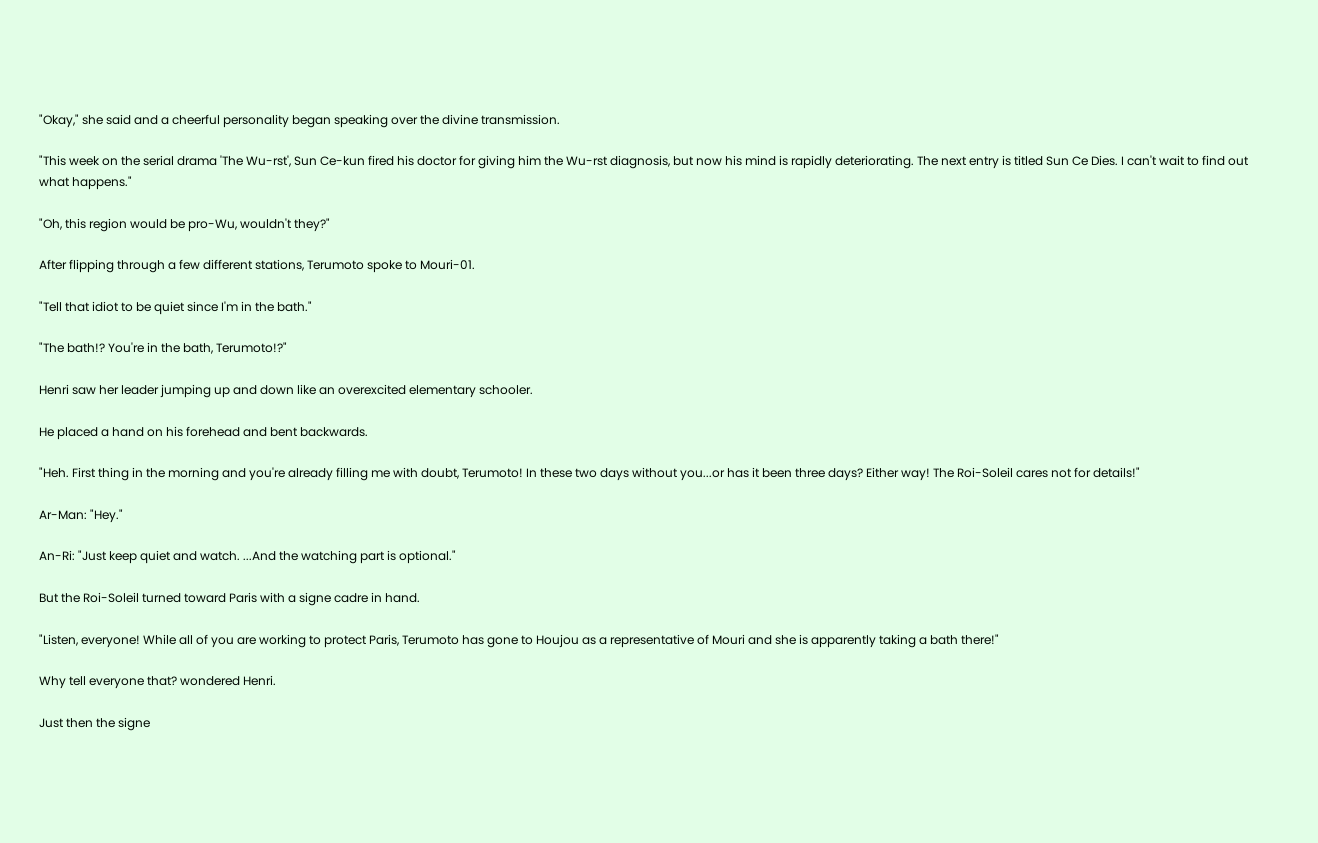"Okay," she said and a cheerful personality began speaking over the divine transmission.

"This week on the serial drama 'The Wu-rst', Sun Ce-kun fired his doctor for giving him the Wu-rst diagnosis, but now his mind is rapidly deteriorating. The next entry is titled Sun Ce Dies. I can't wait to find out what happens."

"Oh, this region would be pro-Wu, wouldn't they?"

After flipping through a few different stations, Terumoto spoke to Mouri-01.

"Tell that idiot to be quiet since I'm in the bath."

"The bath!? You're in the bath, Terumoto!?"

Henri saw her leader jumping up and down like an overexcited elementary schooler.

He placed a hand on his forehead and bent backwards.

"Heh. First thing in the morning and you're already filling me with doubt, Terumoto! In these two days without you...or has it been three days? Either way! The Roi-Soleil cares not for details!"

Ar-Man: "Hey."

An-Ri: "Just keep quiet and watch. ...And the watching part is optional."

But the Roi-Soleil turned toward Paris with a signe cadre in hand.

"Listen, everyone! While all of you are working to protect Paris, Terumoto has gone to Houjou as a representative of Mouri and she is apparently taking a bath there!"

Why tell everyone that? wondered Henri.

Just then the signe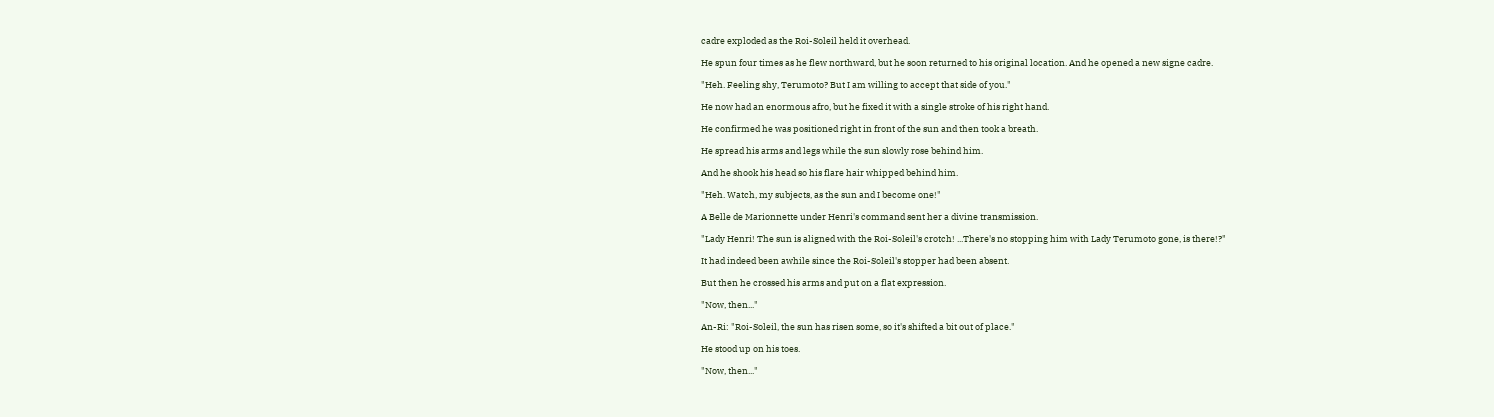cadre exploded as the Roi-Soleil held it overhead.

He spun four times as he flew northward, but he soon returned to his original location. And he opened a new signe cadre.

"Heh. Feeling shy, Terumoto? But I am willing to accept that side of you."

He now had an enormous afro, but he fixed it with a single stroke of his right hand.

He confirmed he was positioned right in front of the sun and then took a breath.

He spread his arms and legs while the sun slowly rose behind him.

And he shook his head so his flare hair whipped behind him.

"Heh. Watch, my subjects, as the sun and I become one!"

A Belle de Marionnette under Henri's command sent her a divine transmission.

"Lady Henri! The sun is aligned with the Roi-Soleil's crotch! ...There's no stopping him with Lady Terumoto gone, is there!?"

It had indeed been awhile since the Roi-Soleil's stopper had been absent.

But then he crossed his arms and put on a flat expression.

"Now, then..."

An-Ri: "Roi-Soleil, the sun has risen some, so it's shifted a bit out of place."

He stood up on his toes.

"Now, then..."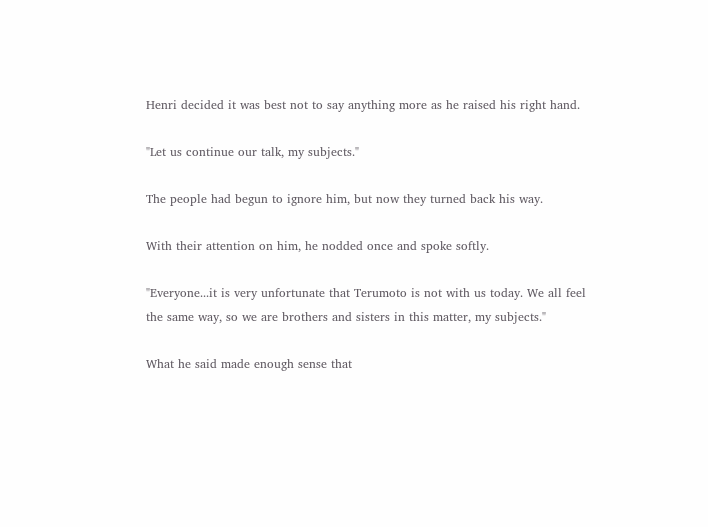Henri decided it was best not to say anything more as he raised his right hand.

"Let us continue our talk, my subjects."

The people had begun to ignore him, but now they turned back his way.

With their attention on him, he nodded once and spoke softly.

"Everyone...it is very unfortunate that Terumoto is not with us today. We all feel the same way, so we are brothers and sisters in this matter, my subjects."

What he said made enough sense that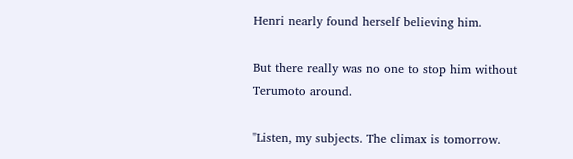Henri nearly found herself believing him.

But there really was no one to stop him without Terumoto around.

"Listen, my subjects. The climax is tomorrow.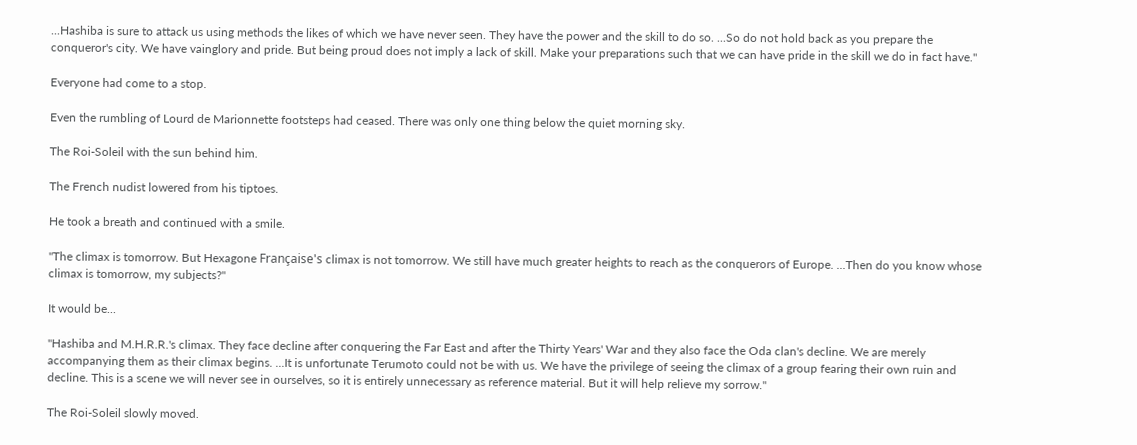...Hashiba is sure to attack us using methods the likes of which we have never seen. They have the power and the skill to do so. ...So do not hold back as you prepare the conqueror's city. We have vainglory and pride. But being proud does not imply a lack of skill. Make your preparations such that we can have pride in the skill we do in fact have."

Everyone had come to a stop.

Even the rumbling of Lourd de Marionnette footsteps had ceased. There was only one thing below the quiet morning sky.

The Roi-Soleil with the sun behind him.

The French nudist lowered from his tiptoes.

He took a breath and continued with a smile.

"The climax is tomorrow. But Hexagone Française's climax is not tomorrow. We still have much greater heights to reach as the conquerors of Europe. ...Then do you know whose climax is tomorrow, my subjects?"

It would be...

"Hashiba and M.H.R.R.'s climax. They face decline after conquering the Far East and after the Thirty Years' War and they also face the Oda clan's decline. We are merely accompanying them as their climax begins. ...It is unfortunate Terumoto could not be with us. We have the privilege of seeing the climax of a group fearing their own ruin and decline. This is a scene we will never see in ourselves, so it is entirely unnecessary as reference material. But it will help relieve my sorrow."

The Roi-Soleil slowly moved.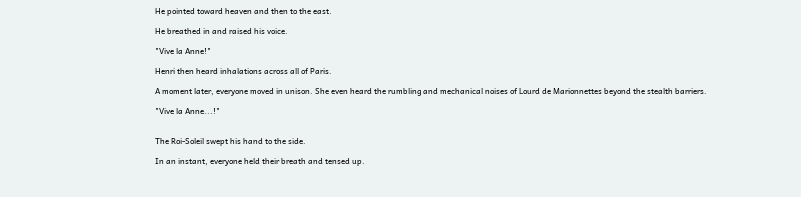He pointed toward heaven and then to the east.

He breathed in and raised his voice.

"Vive la Anne!"

Henri then heard inhalations across all of Paris.

A moment later, everyone moved in unison. She even heard the rumbling and mechanical noises of Lourd de Marionnettes beyond the stealth barriers.

"Vive la Anne...!"


The Roi-Soleil swept his hand to the side.

In an instant, everyone held their breath and tensed up.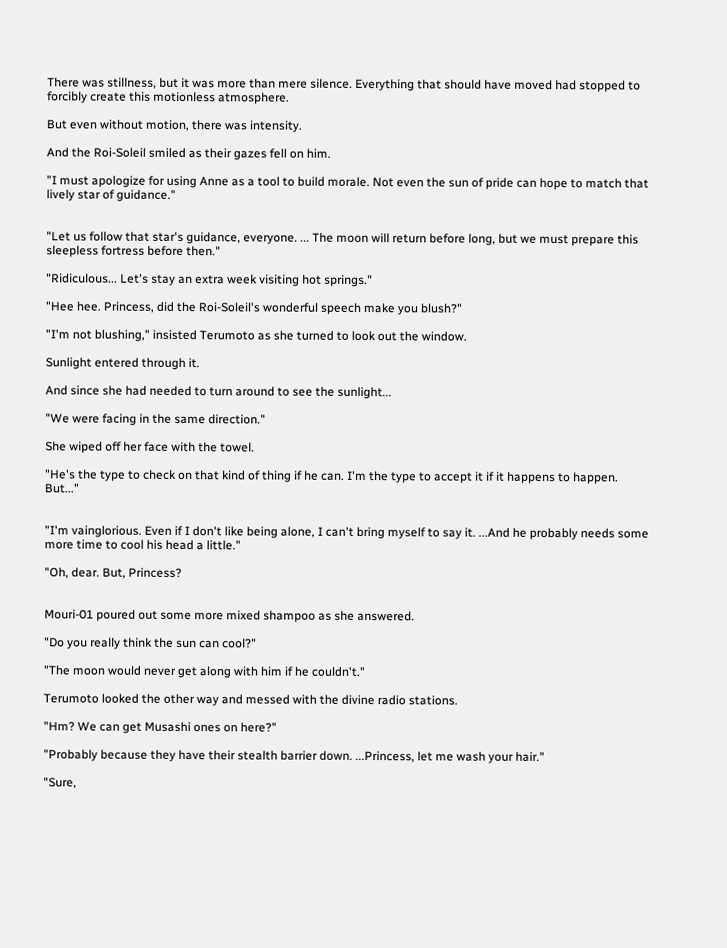There was stillness, but it was more than mere silence. Everything that should have moved had stopped to forcibly create this motionless atmosphere.

But even without motion, there was intensity.

And the Roi-Soleil smiled as their gazes fell on him.

"I must apologize for using Anne as a tool to build morale. Not even the sun of pride can hope to match that lively star of guidance."


"Let us follow that star's guidance, everyone. ... The moon will return before long, but we must prepare this sleepless fortress before then."

"Ridiculous... Let's stay an extra week visiting hot springs."

"Hee hee. Princess, did the Roi-Soleil's wonderful speech make you blush?"

"I'm not blushing," insisted Terumoto as she turned to look out the window.

Sunlight entered through it.

And since she had needed to turn around to see the sunlight...

"We were facing in the same direction."

She wiped off her face with the towel.

"He's the type to check on that kind of thing if he can. I'm the type to accept it if it happens to happen. But..."


"I'm vainglorious. Even if I don't like being alone, I can't bring myself to say it. ...And he probably needs some more time to cool his head a little."

"Oh, dear. But, Princess?


Mouri-01 poured out some more mixed shampoo as she answered.

"Do you really think the sun can cool?"

"The moon would never get along with him if he couldn't."

Terumoto looked the other way and messed with the divine radio stations.

"Hm? We can get Musashi ones on here?"

"Probably because they have their stealth barrier down. ...Princess, let me wash your hair."

"Sure,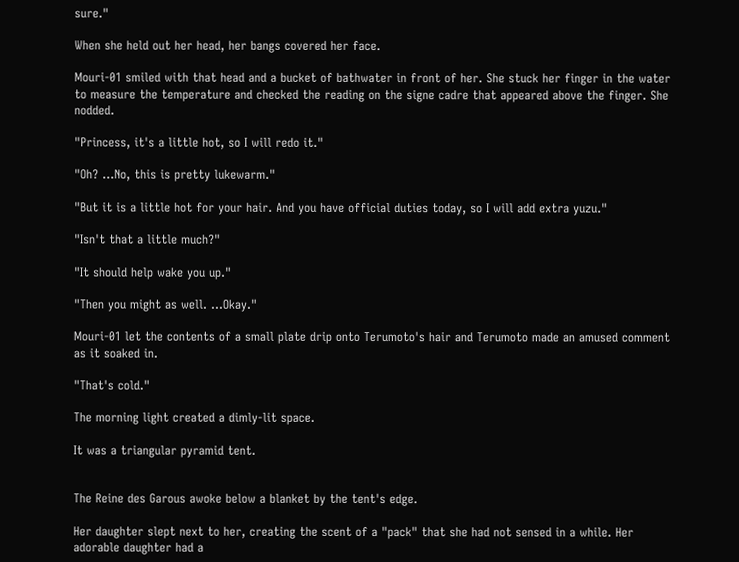sure."

When she held out her head, her bangs covered her face.

Mouri-01 smiled with that head and a bucket of bathwater in front of her. She stuck her finger in the water to measure the temperature and checked the reading on the signe cadre that appeared above the finger. She nodded.

"Princess, it's a little hot, so I will redo it."

"Oh? ...No, this is pretty lukewarm."

"But it is a little hot for your hair. And you have official duties today, so I will add extra yuzu."

"Isn't that a little much?"

"It should help wake you up."

"Then you might as well. ...Okay."

Mouri-01 let the contents of a small plate drip onto Terumoto's hair and Terumoto made an amused comment as it soaked in.

"That's cold."

The morning light created a dimly-lit space.

It was a triangular pyramid tent.


The Reine des Garous awoke below a blanket by the tent's edge.

Her daughter slept next to her, creating the scent of a "pack" that she had not sensed in a while. Her adorable daughter had a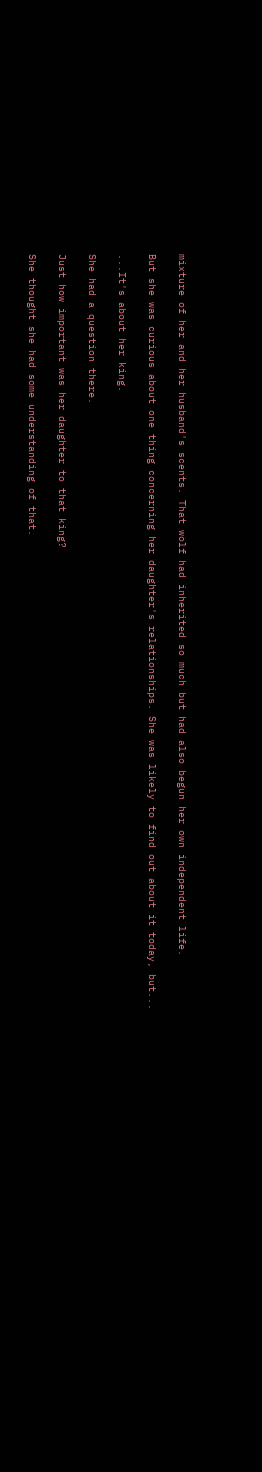mixture of her and her husband's scents. That wolf had inherited so much but had also begun her own independent life.

But she was curious about one thing concerning her daughter's relationships. She was likely to find out about it today, but...

...It's about her king.

She had a question there.

Just how important was her daughter to that king?

She thought she had some understanding of that.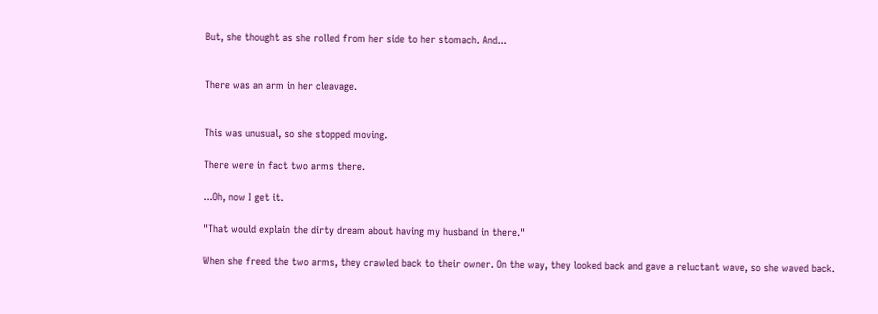But, she thought as she rolled from her side to her stomach. And...


There was an arm in her cleavage.


This was unusual, so she stopped moving.

There were in fact two arms there.

...Oh, now I get it.

"That would explain the dirty dream about having my husband in there."

When she freed the two arms, they crawled back to their owner. On the way, they looked back and gave a reluctant wave, so she waved back.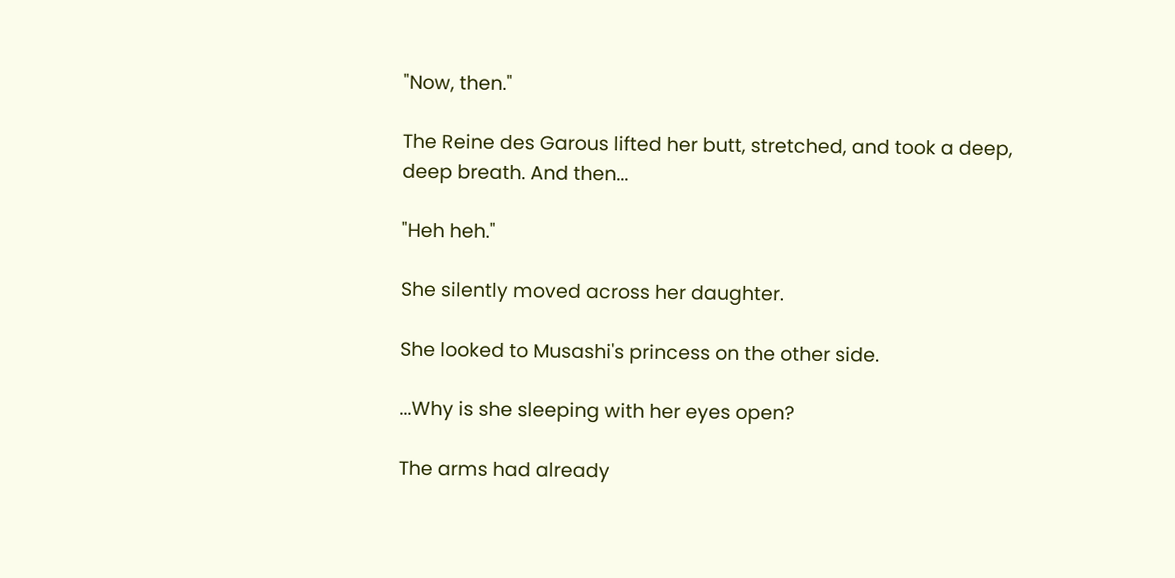"Now, then."

The Reine des Garous lifted her butt, stretched, and took a deep, deep breath. And then...

"Heh heh."

She silently moved across her daughter.

She looked to Musashi's princess on the other side.

...Why is she sleeping with her eyes open?

The arms had already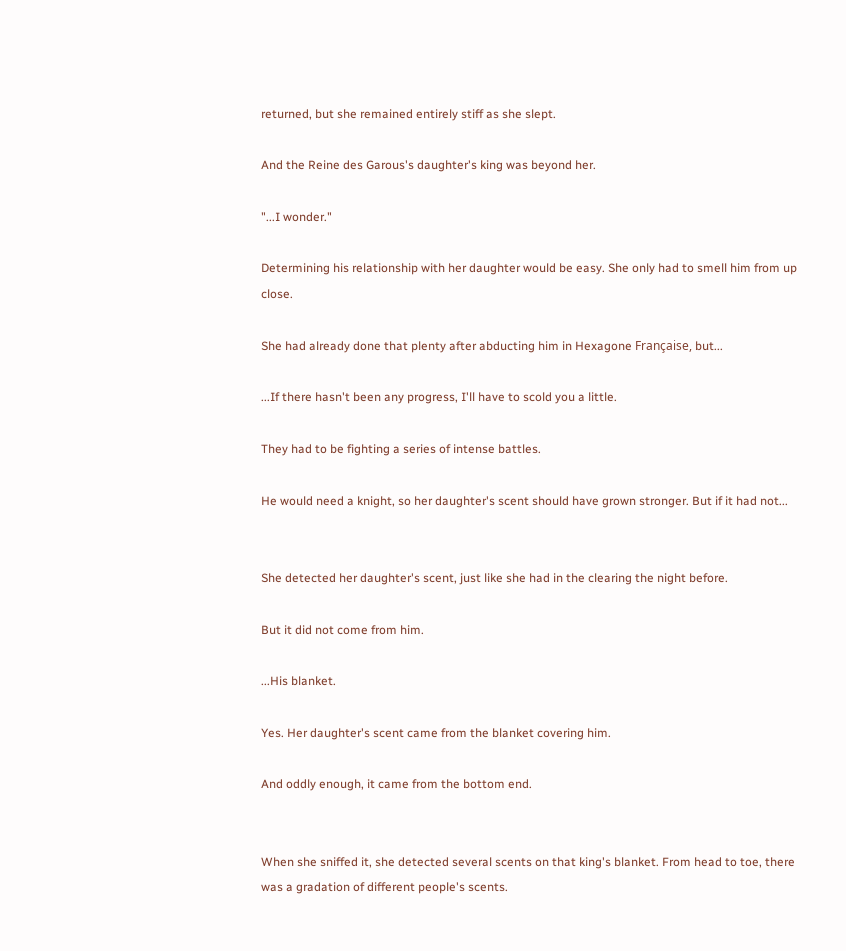returned, but she remained entirely stiff as she slept.

And the Reine des Garous's daughter's king was beyond her.

"...I wonder."

Determining his relationship with her daughter would be easy. She only had to smell him from up close.

She had already done that plenty after abducting him in Hexagone Française, but...

...If there hasn't been any progress, I'll have to scold you a little.

They had to be fighting a series of intense battles.

He would need a knight, so her daughter's scent should have grown stronger. But if it had not...


She detected her daughter's scent, just like she had in the clearing the night before.

But it did not come from him.

...His blanket.

Yes. Her daughter's scent came from the blanket covering him.

And oddly enough, it came from the bottom end.


When she sniffed it, she detected several scents on that king's blanket. From head to toe, there was a gradation of different people's scents.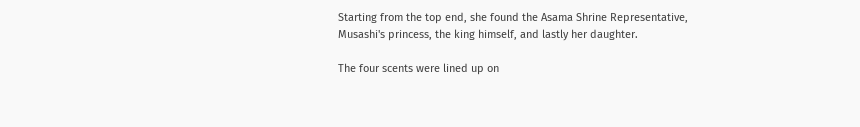Starting from the top end, she found the Asama Shrine Representative, Musashi's princess, the king himself, and lastly her daughter.

The four scents were lined up on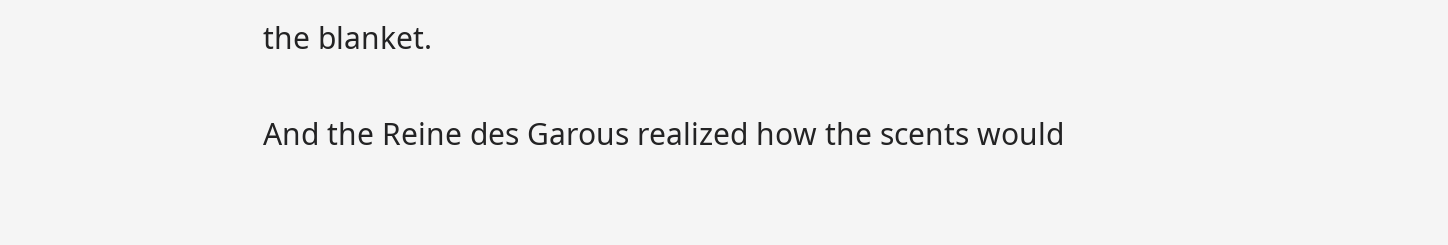the blanket.

And the Reine des Garous realized how the scents would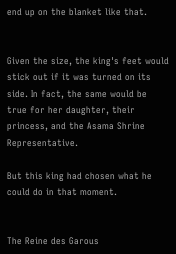end up on the blanket like that.


Given the size, the king's feet would stick out if it was turned on its side. In fact, the same would be true for her daughter, their princess, and the Asama Shrine Representative.

But this king had chosen what he could do in that moment.


The Reine des Garous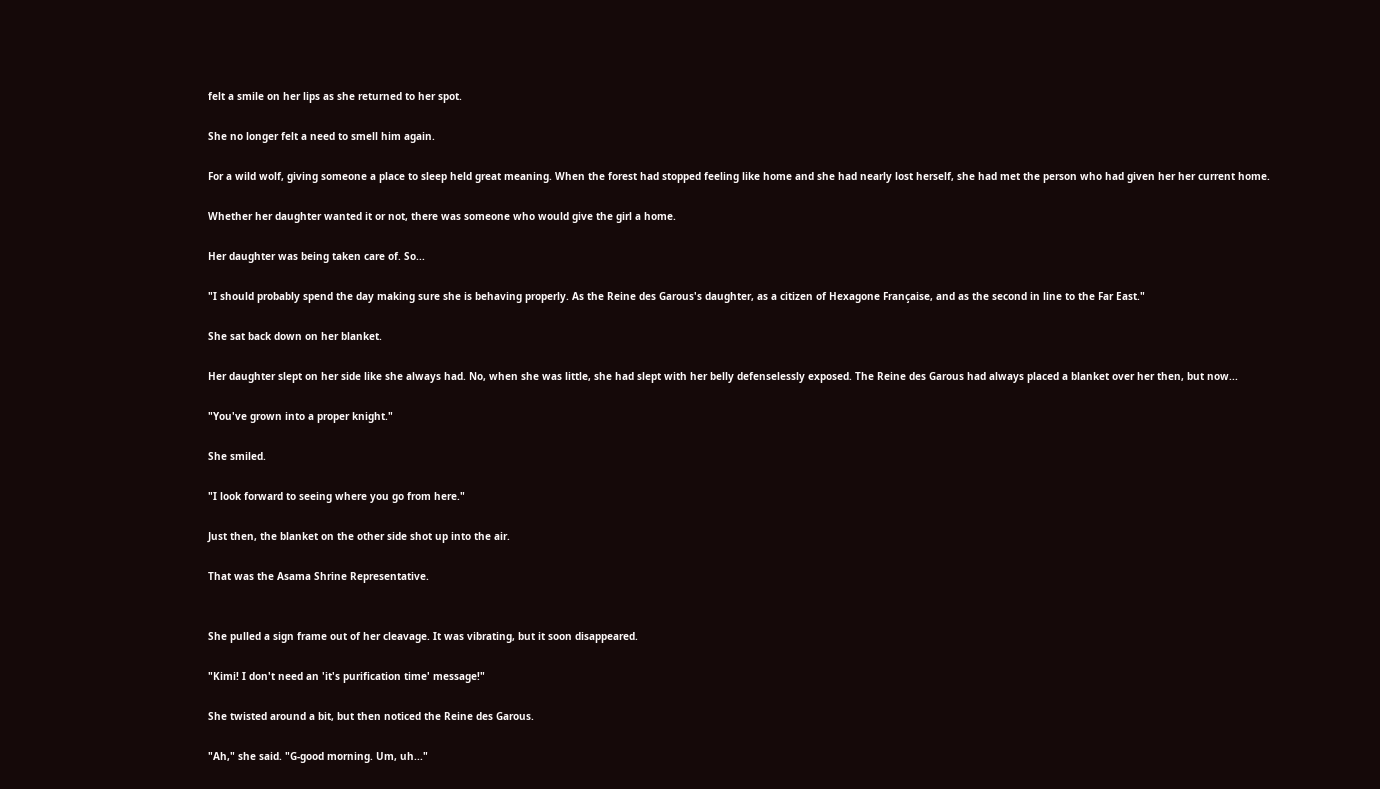felt a smile on her lips as she returned to her spot.

She no longer felt a need to smell him again.

For a wild wolf, giving someone a place to sleep held great meaning. When the forest had stopped feeling like home and she had nearly lost herself, she had met the person who had given her her current home.

Whether her daughter wanted it or not, there was someone who would give the girl a home.

Her daughter was being taken care of. So...

"I should probably spend the day making sure she is behaving properly. As the Reine des Garous's daughter, as a citizen of Hexagone Française, and as the second in line to the Far East."

She sat back down on her blanket.

Her daughter slept on her side like she always had. No, when she was little, she had slept with her belly defenselessly exposed. The Reine des Garous had always placed a blanket over her then, but now...

"You've grown into a proper knight."

She smiled.

"I look forward to seeing where you go from here."

Just then, the blanket on the other side shot up into the air.

That was the Asama Shrine Representative.


She pulled a sign frame out of her cleavage. It was vibrating, but it soon disappeared.

"Kimi! I don't need an 'it's purification time' message!"

She twisted around a bit, but then noticed the Reine des Garous.

"Ah," she said. "G-good morning. Um, uh..."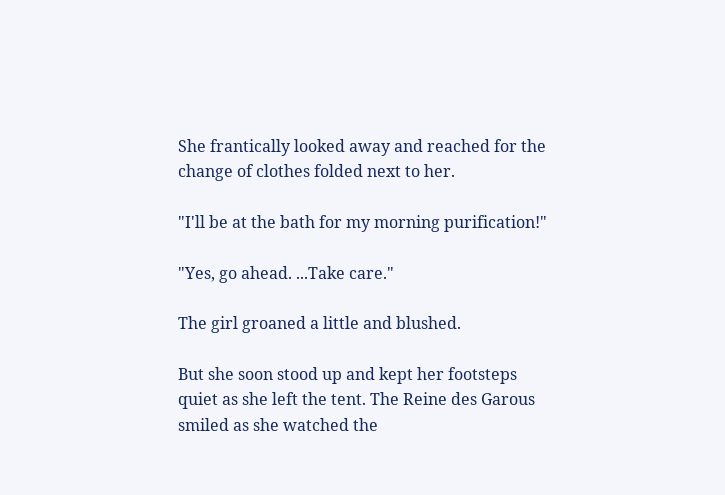She frantically looked away and reached for the change of clothes folded next to her.

"I'll be at the bath for my morning purification!"

"Yes, go ahead. ...Take care."

The girl groaned a little and blushed.

But she soon stood up and kept her footsteps quiet as she left the tent. The Reine des Garous smiled as she watched the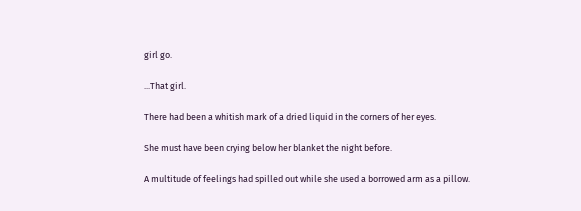girl go.

...That girl.

There had been a whitish mark of a dried liquid in the corners of her eyes.

She must have been crying below her blanket the night before.

A multitude of feelings had spilled out while she used a borrowed arm as a pillow.